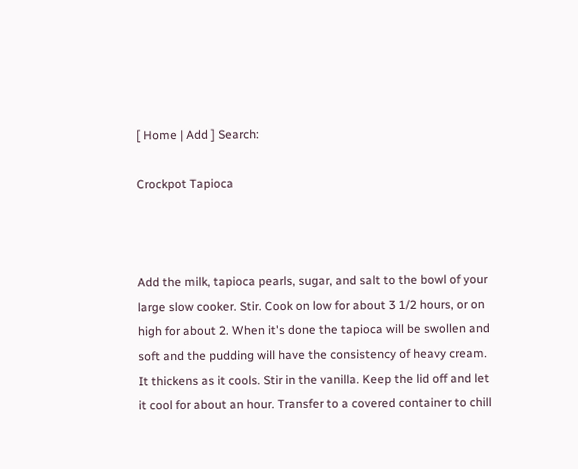[ Home | Add ] Search:

Crockpot Tapioca



Add the milk, tapioca pearls, sugar, and salt to the bowl of your large slow cooker. Stir. Cook on low for about 3 1/2 hours, or on high for about 2. When it's done the tapioca will be swollen and soft and the pudding will have the consistency of heavy cream. It thickens as it cools. Stir in the vanilla. Keep the lid off and let it cool for about an hour. Transfer to a covered container to chill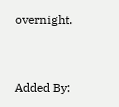overnight.


Added By: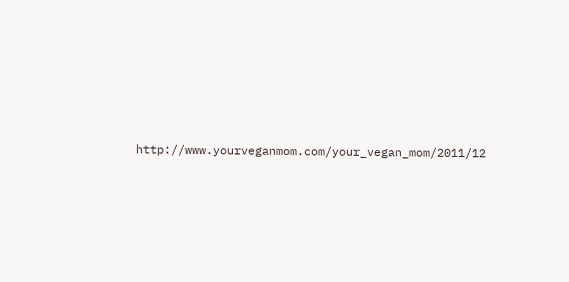http://www.yourveganmom.com/your_vegan_mom/2011/12